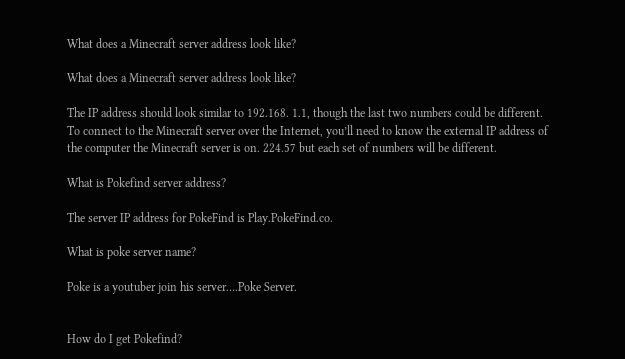What does a Minecraft server address look like?

What does a Minecraft server address look like?

The IP address should look similar to 192.168. 1.1, though the last two numbers could be different. To connect to the Minecraft server over the Internet, you’ll need to know the external IP address of the computer the Minecraft server is on. 224.57 but each set of numbers will be different.

What is Pokefind server address?

The server IP address for PokeFind is Play.PokeFind.co.

What is poke server name?

Poke is a youtuber join his server….Poke Server.


How do I get Pokefind?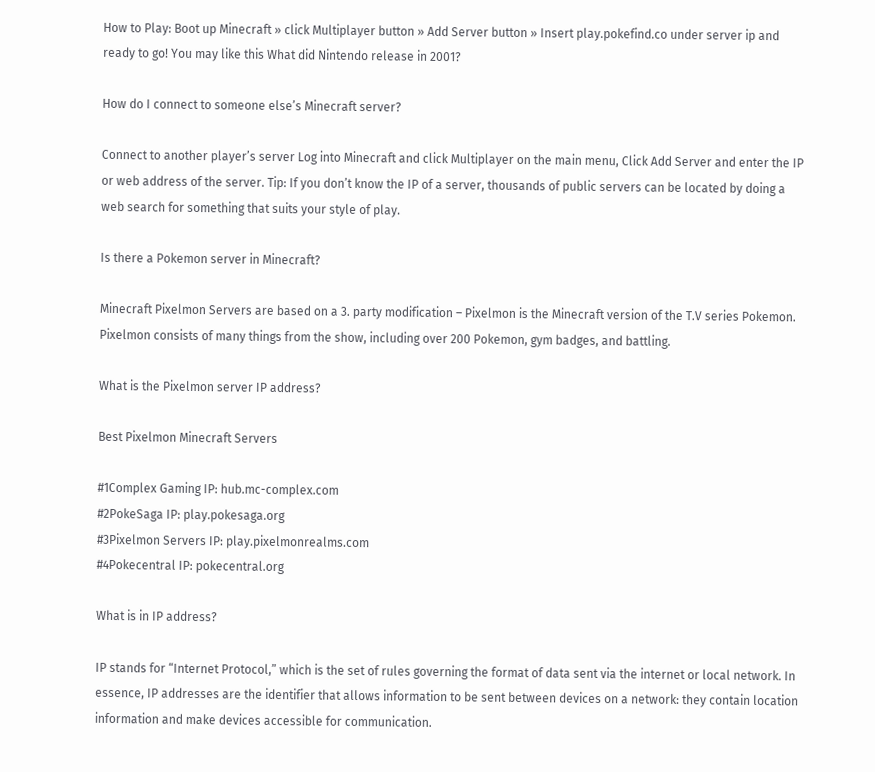How to Play: Boot up Minecraft » click Multiplayer button » Add Server button » Insert play.pokefind.co under server ip and ready to go! You may like this What did Nintendo release in 2001?

How do I connect to someone else’s Minecraft server?

Connect to another player’s server Log into Minecraft and click Multiplayer on the main menu, Click Add Server and enter the IP or web address of the server. Tip: If you don’t know the IP of a server, thousands of public servers can be located by doing a web search for something that suits your style of play.

Is there a Pokemon server in Minecraft?

Minecraft Pixelmon Servers are based on a 3. party modification – Pixelmon is the Minecraft version of the T.V series Pokemon. Pixelmon consists of many things from the show, including over 200 Pokemon, gym badges, and battling.

What is the Pixelmon server IP address?

Best Pixelmon Minecraft Servers

#1Complex Gaming IP: hub.mc-complex.com
#2PokeSaga IP: play.pokesaga.org
#3Pixelmon Servers IP: play.pixelmonrealms.com
#4Pokecentral IP: pokecentral.org

What is in IP address?

IP stands for “Internet Protocol,” which is the set of rules governing the format of data sent via the internet or local network. In essence, IP addresses are the identifier that allows information to be sent between devices on a network: they contain location information and make devices accessible for communication.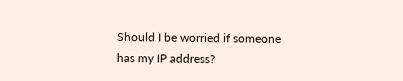Should I be worried if someone has my IP address?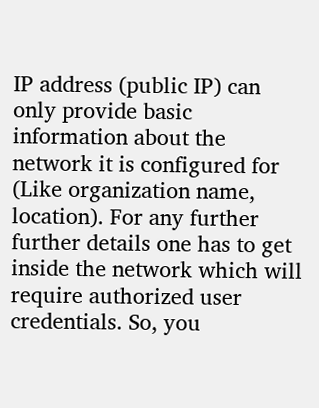IP address (public IP) can only provide basic information about the network it is configured for (Like organization name, location). For any further further details one has to get inside the network which will require authorized user credentials. So, you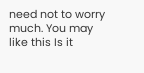need not to worry much. You may like this Is it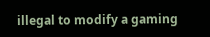illegal to modify a gaming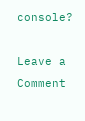console?

Leave a Comment